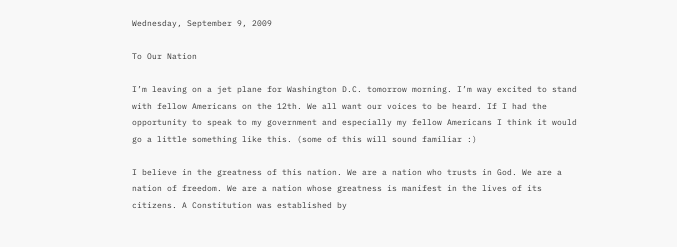Wednesday, September 9, 2009

To Our Nation

I’m leaving on a jet plane for Washington D.C. tomorrow morning. I’m way excited to stand with fellow Americans on the 12th. We all want our voices to be heard. If I had the opportunity to speak to my government and especially my fellow Americans I think it would go a little something like this. (some of this will sound familiar :)

I believe in the greatness of this nation. We are a nation who trusts in God. We are a nation of freedom. We are a nation whose greatness is manifest in the lives of its citizens. A Constitution was established by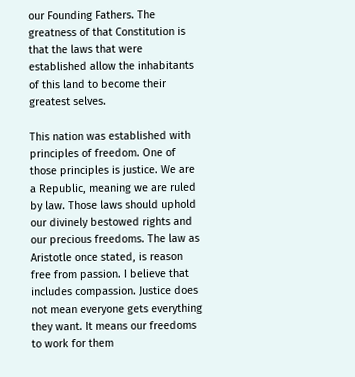our Founding Fathers. The greatness of that Constitution is that the laws that were established allow the inhabitants of this land to become their greatest selves.

This nation was established with principles of freedom. One of those principles is justice. We are a Republic, meaning we are ruled by law. Those laws should uphold our divinely bestowed rights and our precious freedoms. The law as Aristotle once stated, is reason free from passion. I believe that includes compassion. Justice does not mean everyone gets everything they want. It means our freedoms to work for them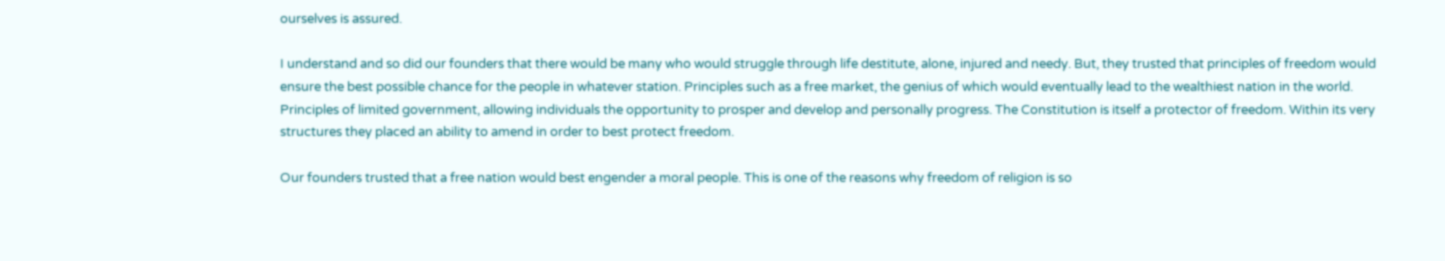ourselves is assured.

I understand and so did our founders that there would be many who would struggle through life destitute, alone, injured and needy. But, they trusted that principles of freedom would ensure the best possible chance for the people in whatever station. Principles such as a free market, the genius of which would eventually lead to the wealthiest nation in the world. Principles of limited government, allowing individuals the opportunity to prosper and develop and personally progress. The Constitution is itself a protector of freedom. Within its very structures they placed an ability to amend in order to best protect freedom.

Our founders trusted that a free nation would best engender a moral people. This is one of the reasons why freedom of religion is so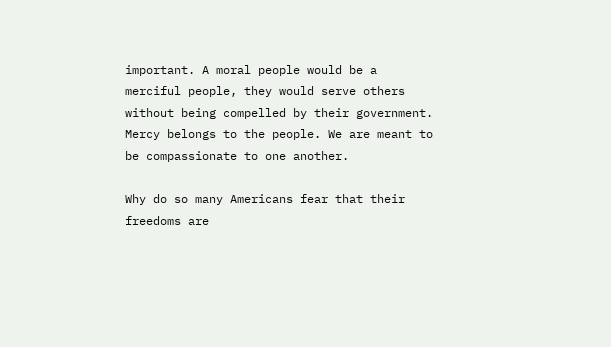important. A moral people would be a merciful people, they would serve others without being compelled by their government. Mercy belongs to the people. We are meant to be compassionate to one another.

Why do so many Americans fear that their freedoms are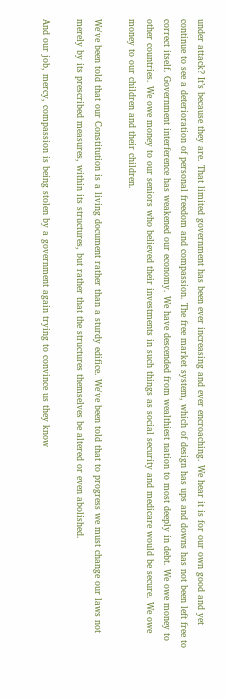under attack? It’s because they are. That limited government has been ever increasing and ever encroaching. We hear it is for our own good and yet continue to see a deterioration of personal freedom and compassion. The free market system, which of design has ups and downs has not been left free to correct itself. Government interference has weakened our economy. We have descended from wealthiest nation to most deeply in debt. We owe money to other countries. We owe money to our seniors who believed their investments in such things as social security and medicare would be secure. We owe money to our children and their children.

We've been told that our Constitution is a living document rather than a sturdy edifice. We've been told that to progress we must change our laws not merely by its prescribed measures, within its structures, but rather that the structures themselves be altered or even abolished.

And our job, mercy, compassion is being stolen by a government again trying to convince us they know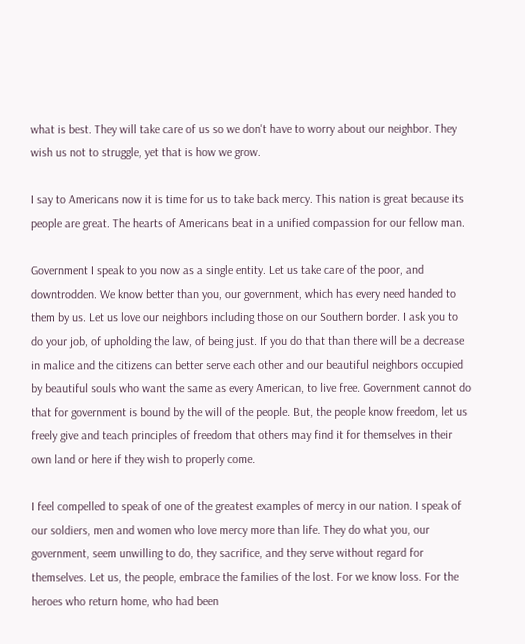what is best. They will take care of us so we don't have to worry about our neighbor. They wish us not to struggle, yet that is how we grow.

I say to Americans now it is time for us to take back mercy. This nation is great because its people are great. The hearts of Americans beat in a unified compassion for our fellow man.

Government I speak to you now as a single entity. Let us take care of the poor, and downtrodden. We know better than you, our government, which has every need handed to them by us. Let us love our neighbors including those on our Southern border. I ask you to do your job, of upholding the law, of being just. If you do that than there will be a decrease in malice and the citizens can better serve each other and our beautiful neighbors occupied by beautiful souls who want the same as every American, to live free. Government cannot do that for government is bound by the will of the people. But, the people know freedom, let us freely give and teach principles of freedom that others may find it for themselves in their own land or here if they wish to properly come.

I feel compelled to speak of one of the greatest examples of mercy in our nation. I speak of our soldiers, men and women who love mercy more than life. They do what you, our government, seem unwilling to do, they sacrifice, and they serve without regard for themselves. Let us, the people, embrace the families of the lost. For we know loss. For the heroes who return home, who had been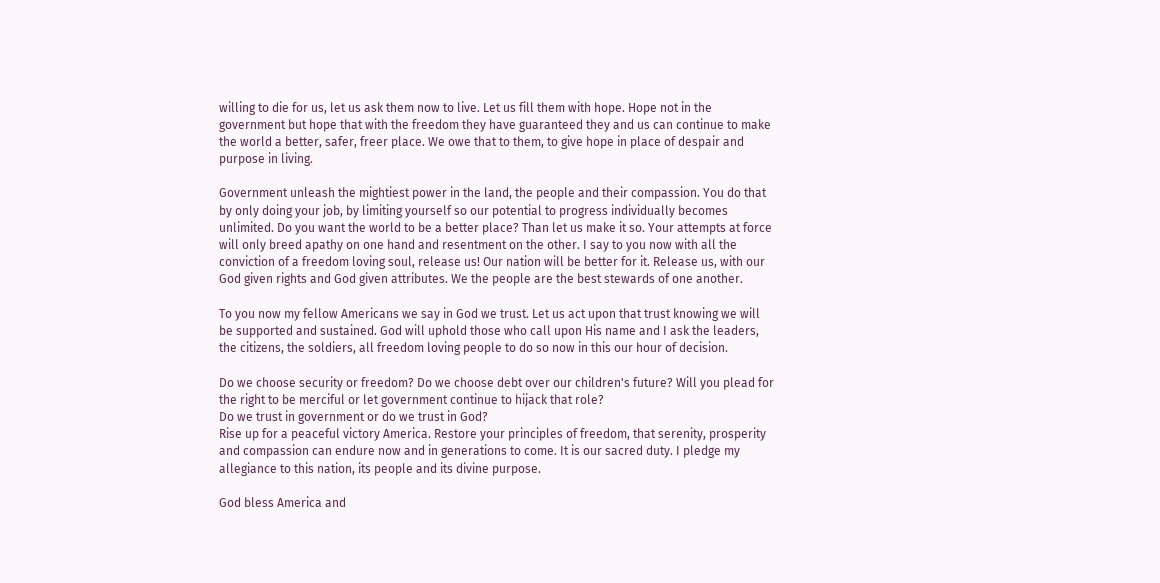willing to die for us, let us ask them now to live. Let us fill them with hope. Hope not in the government but hope that with the freedom they have guaranteed they and us can continue to make the world a better, safer, freer place. We owe that to them, to give hope in place of despair and purpose in living.

Government unleash the mightiest power in the land, the people and their compassion. You do that by only doing your job, by limiting yourself so our potential to progress individually becomes unlimited. Do you want the world to be a better place? Than let us make it so. Your attempts at force will only breed apathy on one hand and resentment on the other. I say to you now with all the conviction of a freedom loving soul, release us! Our nation will be better for it. Release us, with our God given rights and God given attributes. We the people are the best stewards of one another.

To you now my fellow Americans we say in God we trust. Let us act upon that trust knowing we will be supported and sustained. God will uphold those who call upon His name and I ask the leaders, the citizens, the soldiers, all freedom loving people to do so now in this our hour of decision.

Do we choose security or freedom? Do we choose debt over our children's future? Will you plead for the right to be merciful or let government continue to hijack that role?
Do we trust in government or do we trust in God?
Rise up for a peaceful victory America. Restore your principles of freedom, that serenity, prosperity and compassion can endure now and in generations to come. It is our sacred duty. I pledge my allegiance to this nation, its people and its divine purpose.

God bless America and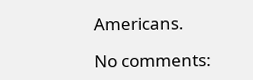Americans.

No comments: